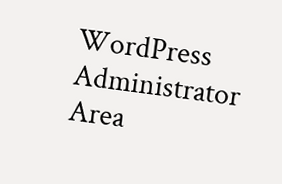WordPress Administrator Area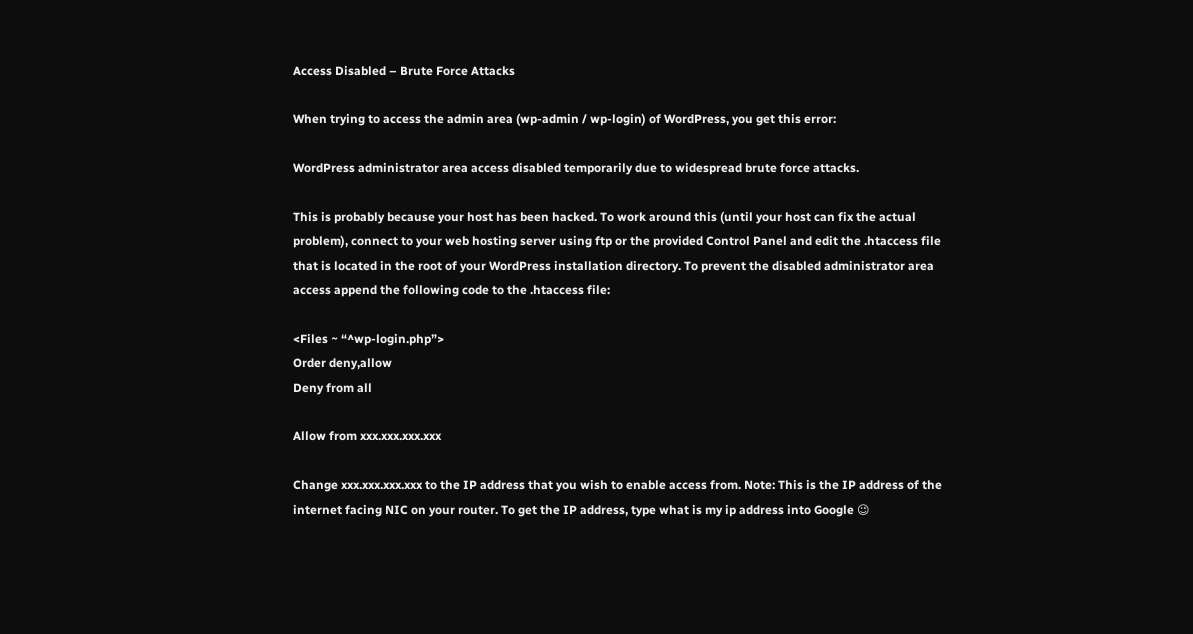Access Disabled – Brute Force Attacks

When trying to access the admin area (wp-admin / wp-login) of WordPress, you get this error:

WordPress administrator area access disabled temporarily due to widespread brute force attacks.

This is probably because your host has been hacked. To work around this (until your host can fix the actual problem), connect to your web hosting server using ftp or the provided Control Panel and edit the .htaccess file that is located in the root of your WordPress installation directory. To prevent the disabled administrator area access append the following code to the .htaccess file:

<Files ~ “^wp-login.php”>
Order deny,allow
Deny from all

Allow from xxx.xxx.xxx.xxx

Change xxx.xxx.xxx.xxx to the IP address that you wish to enable access from. Note: This is the IP address of the internet facing NIC on your router. To get the IP address, type what is my ip address into Google 😉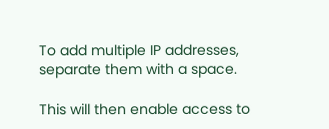To add multiple IP addresses, separate them with a space.

This will then enable access to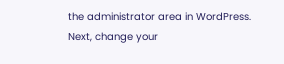the administrator area in WordPress. Next, change your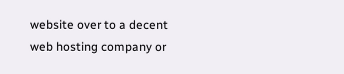website over to a decent web hosting company or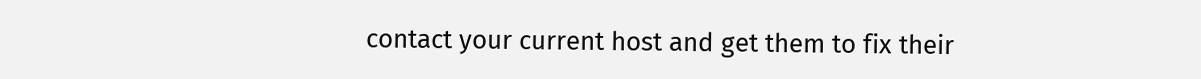contact your current host and get them to fix their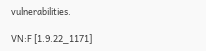vulnerabilities.

VN:F [1.9.22_1171]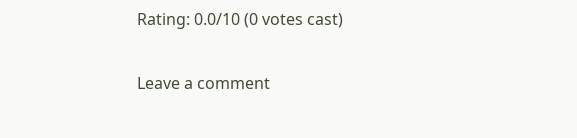Rating: 0.0/10 (0 votes cast)

Leave a comment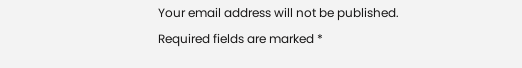Your email address will not be published. Required fields are marked *